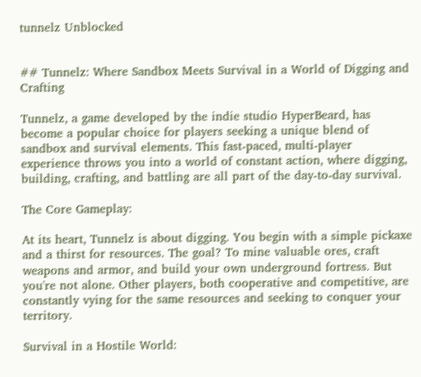tunnelz Unblocked


## Tunnelz: Where Sandbox Meets Survival in a World of Digging and Crafting

Tunnelz, a game developed by the indie studio HyperBeard, has become a popular choice for players seeking a unique blend of sandbox and survival elements. This fast-paced, multi-player experience throws you into a world of constant action, where digging, building, crafting, and battling are all part of the day-to-day survival.

The Core Gameplay:

At its heart, Tunnelz is about digging. You begin with a simple pickaxe and a thirst for resources. The goal? To mine valuable ores, craft weapons and armor, and build your own underground fortress. But you're not alone. Other players, both cooperative and competitive, are constantly vying for the same resources and seeking to conquer your territory.

Survival in a Hostile World: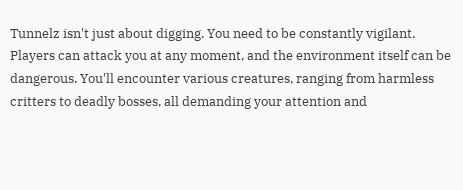Tunnelz isn't just about digging. You need to be constantly vigilant. Players can attack you at any moment, and the environment itself can be dangerous. You'll encounter various creatures, ranging from harmless critters to deadly bosses, all demanding your attention and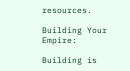resources.

Building Your Empire:

Building is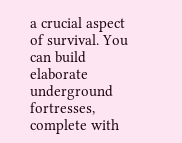a crucial aspect of survival. You can build elaborate underground fortresses, complete with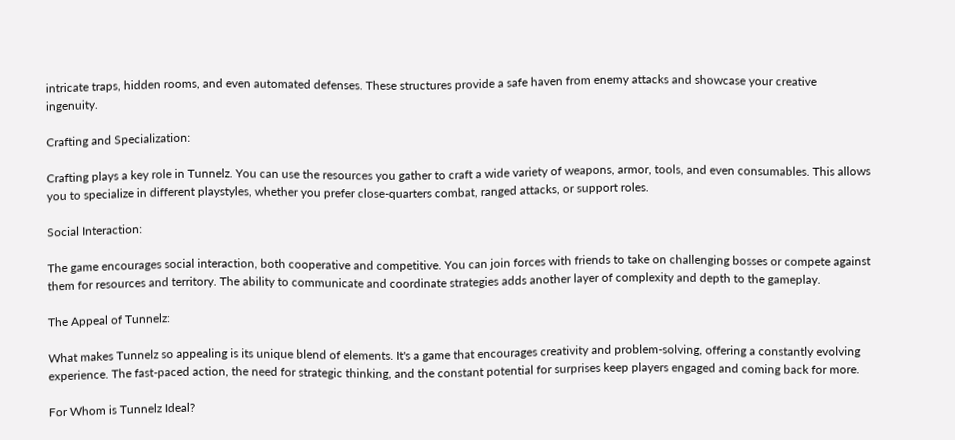intricate traps, hidden rooms, and even automated defenses. These structures provide a safe haven from enemy attacks and showcase your creative ingenuity.

Crafting and Specialization:

Crafting plays a key role in Tunnelz. You can use the resources you gather to craft a wide variety of weapons, armor, tools, and even consumables. This allows you to specialize in different playstyles, whether you prefer close-quarters combat, ranged attacks, or support roles.

Social Interaction:

The game encourages social interaction, both cooperative and competitive. You can join forces with friends to take on challenging bosses or compete against them for resources and territory. The ability to communicate and coordinate strategies adds another layer of complexity and depth to the gameplay.

The Appeal of Tunnelz:

What makes Tunnelz so appealing is its unique blend of elements. It's a game that encourages creativity and problem-solving, offering a constantly evolving experience. The fast-paced action, the need for strategic thinking, and the constant potential for surprises keep players engaged and coming back for more.

For Whom is Tunnelz Ideal?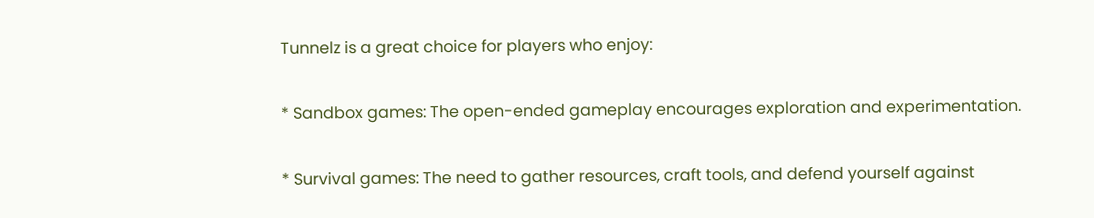Tunnelz is a great choice for players who enjoy:

* Sandbox games: The open-ended gameplay encourages exploration and experimentation.

* Survival games: The need to gather resources, craft tools, and defend yourself against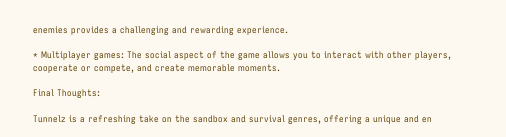enemies provides a challenging and rewarding experience.

* Multiplayer games: The social aspect of the game allows you to interact with other players, cooperate or compete, and create memorable moments.

Final Thoughts:

Tunnelz is a refreshing take on the sandbox and survival genres, offering a unique and en